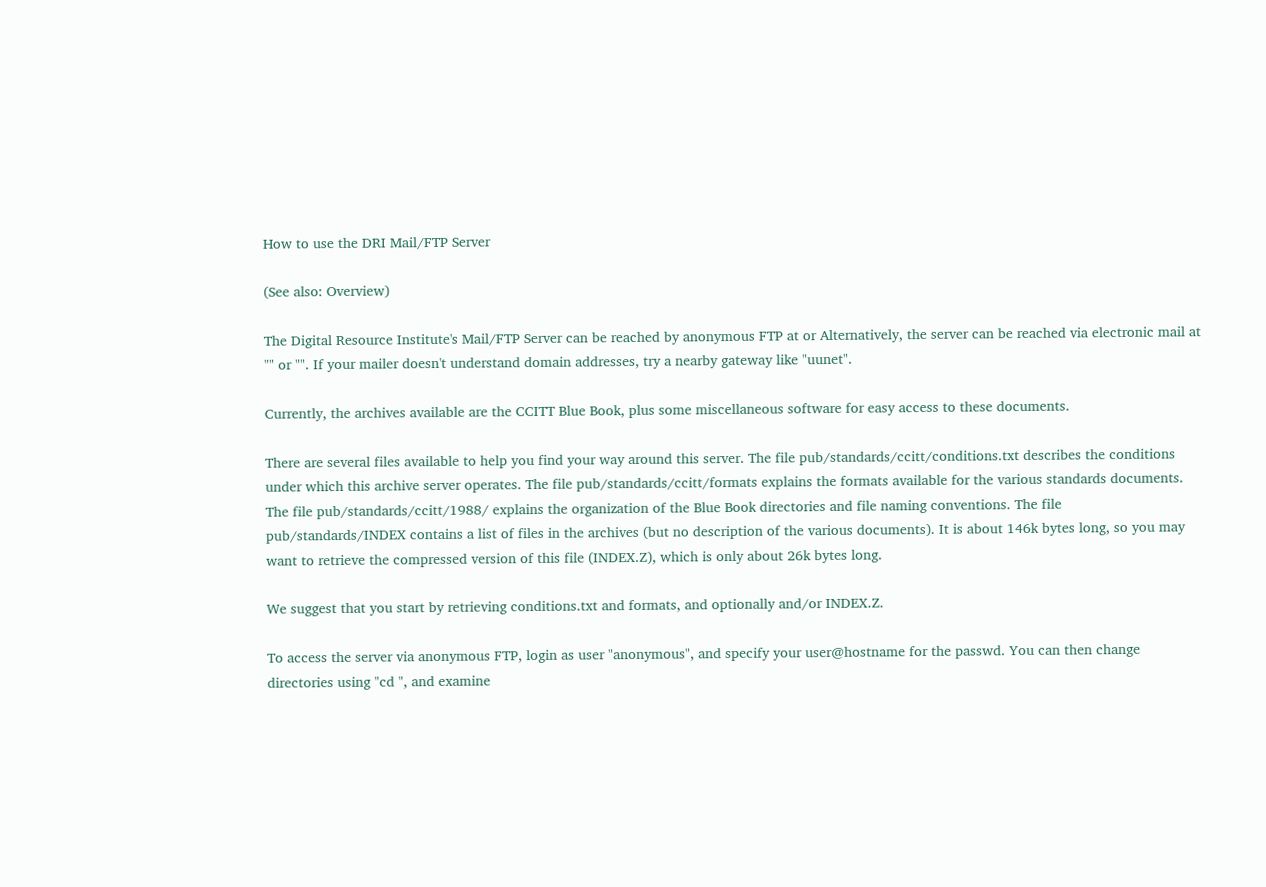How to use the DRI Mail/FTP Server

(See also: Overview)

The Digital Resource Institute's Mail/FTP Server can be reached by anonymous FTP at or Alternatively, the server can be reached via electronic mail at "" or "". If your mailer doesn't understand domain addresses, try a nearby gateway like "uunet".

Currently, the archives available are the CCITT Blue Book, plus some miscellaneous software for easy access to these documents.

There are several files available to help you find your way around this server. The file pub/standards/ccitt/conditions.txt describes the conditions under which this archive server operates. The file pub/standards/ccitt/formats explains the formats available for the various standards documents. The file pub/standards/ccitt/1988/ explains the organization of the Blue Book directories and file naming conventions. The file pub/standards/INDEX contains a list of files in the archives (but no description of the various documents). It is about 146k bytes long, so you may want to retrieve the compressed version of this file (INDEX.Z), which is only about 26k bytes long.

We suggest that you start by retrieving conditions.txt and formats, and optionally and/or INDEX.Z.

To access the server via anonymous FTP, login as user "anonymous", and specify your user@hostname for the passwd. You can then change directories using "cd ", and examine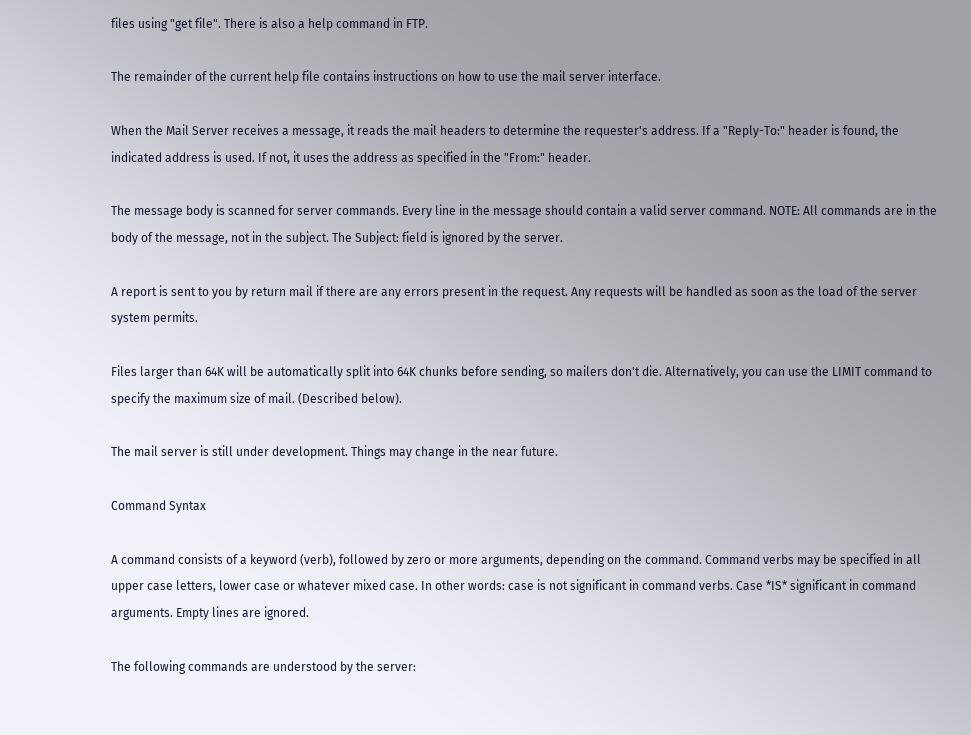files using "get file". There is also a help command in FTP.

The remainder of the current help file contains instructions on how to use the mail server interface.

When the Mail Server receives a message, it reads the mail headers to determine the requester's address. If a "Reply-To:" header is found, the indicated address is used. If not, it uses the address as specified in the "From:" header.

The message body is scanned for server commands. Every line in the message should contain a valid server command. NOTE: All commands are in the body of the message, not in the subject. The Subject: field is ignored by the server.

A report is sent to you by return mail if there are any errors present in the request. Any requests will be handled as soon as the load of the server system permits.

Files larger than 64K will be automatically split into 64K chunks before sending, so mailers don't die. Alternatively, you can use the LIMIT command to specify the maximum size of mail. (Described below).

The mail server is still under development. Things may change in the near future.

Command Syntax

A command consists of a keyword (verb), followed by zero or more arguments, depending on the command. Command verbs may be specified in all upper case letters, lower case or whatever mixed case. In other words: case is not significant in command verbs. Case *IS* significant in command arguments. Empty lines are ignored.

The following commands are understood by the server: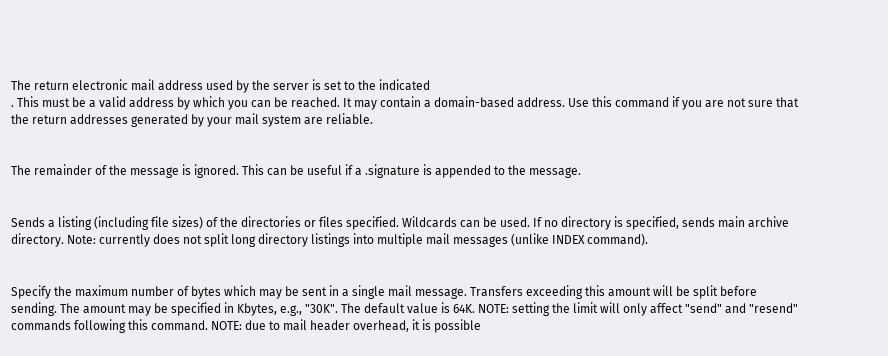The return electronic mail address used by the server is set to the indicated
. This must be a valid address by which you can be reached. It may contain a domain-based address. Use this command if you are not sure that the return addresses generated by your mail system are reliable.


The remainder of the message is ignored. This can be useful if a .signature is appended to the message.


Sends a listing (including file sizes) of the directories or files specified. Wildcards can be used. If no directory is specified, sends main archive directory. Note: currently does not split long directory listings into multiple mail messages (unlike INDEX command).


Specify the maximum number of bytes which may be sent in a single mail message. Transfers exceeding this amount will be split before sending. The amount may be specified in Kbytes, e.g., "30K". The default value is 64K. NOTE: setting the limit will only affect "send" and "resend" commands following this command. NOTE: due to mail header overhead, it is possible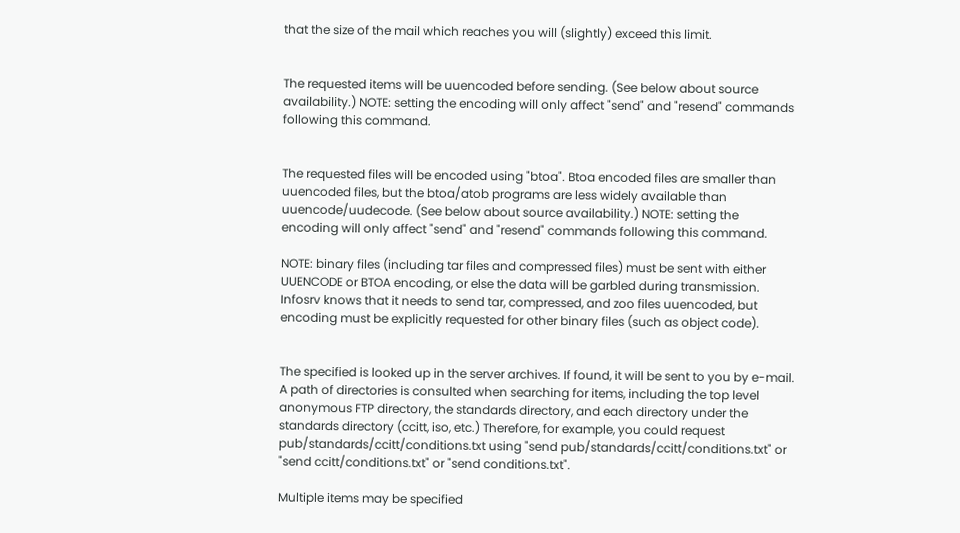that the size of the mail which reaches you will (slightly) exceed this limit.


The requested items will be uuencoded before sending. (See below about source availability.) NOTE: setting the encoding will only affect "send" and "resend" commands following this command.


The requested files will be encoded using "btoa". Btoa encoded files are smaller than uuencoded files, but the btoa/atob programs are less widely available than uuencode/uudecode. (See below about source availability.) NOTE: setting the encoding will only affect "send" and "resend" commands following this command.

NOTE: binary files (including tar files and compressed files) must be sent with either UUENCODE or BTOA encoding, or else the data will be garbled during transmission. Infosrv knows that it needs to send tar, compressed, and zoo files uuencoded, but encoding must be explicitly requested for other binary files (such as object code).


The specified is looked up in the server archives. If found, it will be sent to you by e-mail. A path of directories is consulted when searching for items, including the top level anonymous FTP directory, the standards directory, and each directory under the standards directory (ccitt, iso, etc.) Therefore, for example, you could request pub/standards/ccitt/conditions.txt using "send pub/standards/ccitt/conditions.txt" or "send ccitt/conditions.txt" or "send conditions.txt".

Multiple items may be specified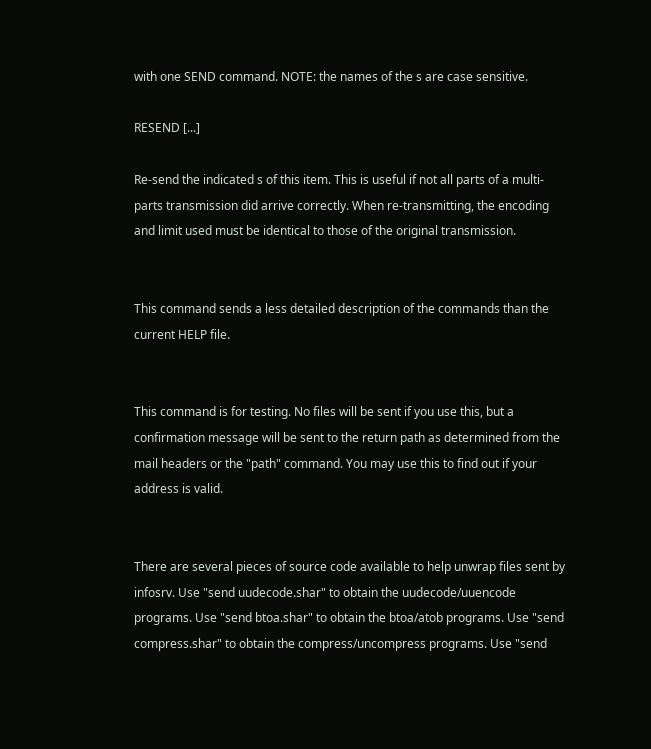with one SEND command. NOTE: the names of the s are case sensitive.

RESEND [...]

Re-send the indicated s of this item. This is useful if not all parts of a multi-parts transmission did arrive correctly. When re-transmitting, the encoding and limit used must be identical to those of the original transmission.


This command sends a less detailed description of the commands than the current HELP file.


This command is for testing. No files will be sent if you use this, but a confirmation message will be sent to the return path as determined from the mail headers or the "path" command. You may use this to find out if your address is valid.


There are several pieces of source code available to help unwrap files sent by infosrv. Use "send uudecode.shar" to obtain the uudecode/uuencode programs. Use "send btoa.shar" to obtain the btoa/atob programs. Use "send compress.shar" to obtain the compress/uncompress programs. Use "send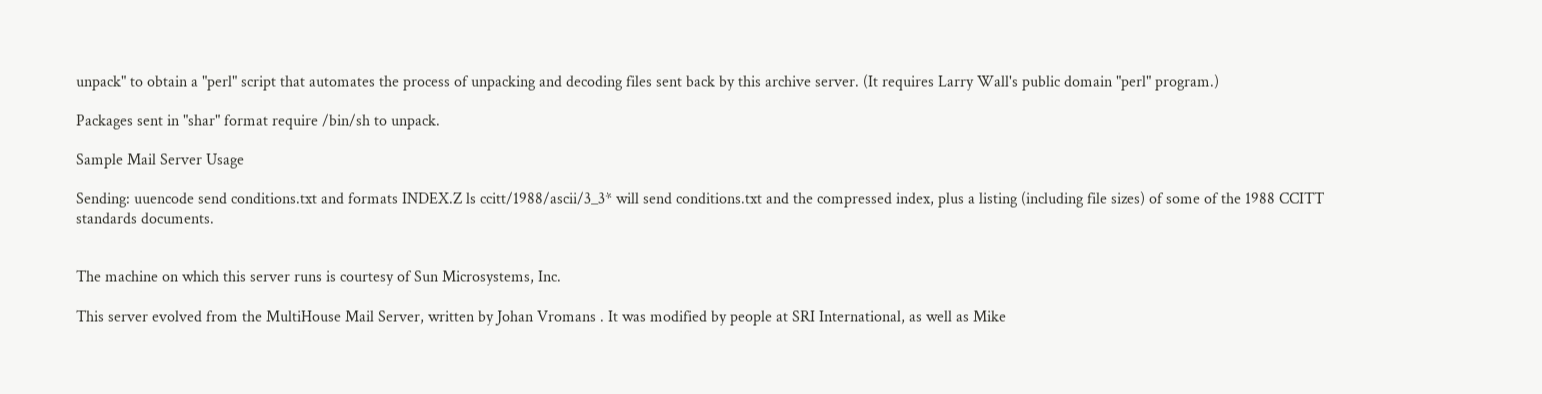unpack" to obtain a "perl" script that automates the process of unpacking and decoding files sent back by this archive server. (It requires Larry Wall's public domain "perl" program.)

Packages sent in "shar" format require /bin/sh to unpack.

Sample Mail Server Usage

Sending: uuencode send conditions.txt and formats INDEX.Z ls ccitt/1988/ascii/3_3* will send conditions.txt and the compressed index, plus a listing (including file sizes) of some of the 1988 CCITT standards documents.


The machine on which this server runs is courtesy of Sun Microsystems, Inc.

This server evolved from the MultiHouse Mail Server, written by Johan Vromans . It was modified by people at SRI International, as well as Mike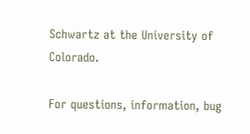Schwartz at the University of Colorado.

For questions, information, bug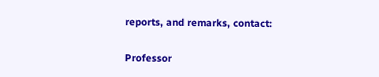reports, and remarks, contact:

Professor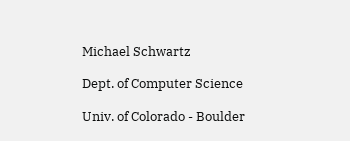Michael Schwartz

Dept. of Computer Science

Univ. of Colorado - Boulder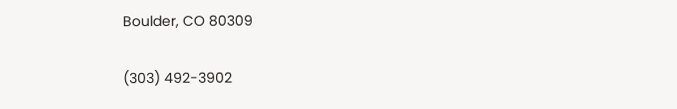Boulder, CO 80309

(303) 492-3902